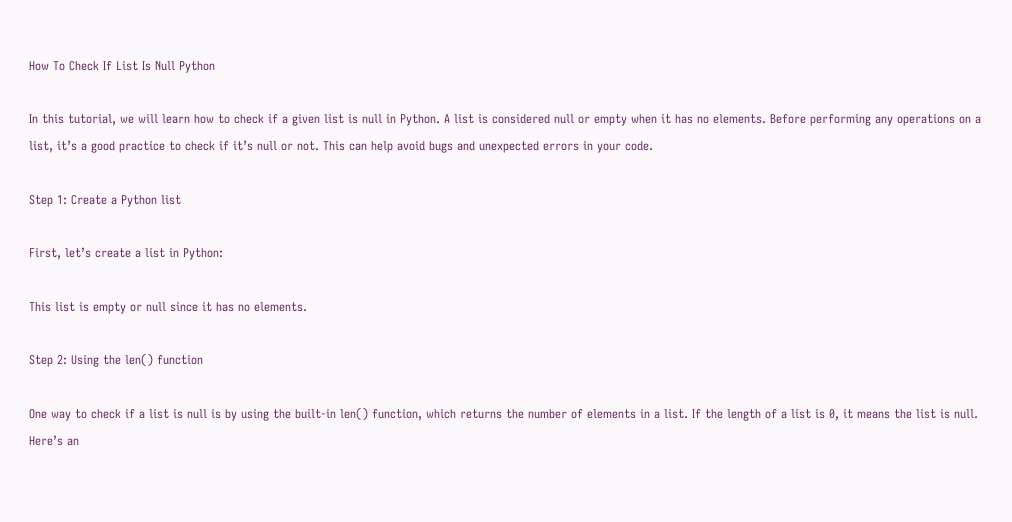How To Check If List Is Null Python

In this tutorial, we will learn how to check if a given list is null in Python. A list is considered null or empty when it has no elements. Before performing any operations on a list, it’s a good practice to check if it’s null or not. This can help avoid bugs and unexpected errors in your code.

Step 1: Create a Python list

First, let’s create a list in Python:

This list is empty or null since it has no elements.

Step 2: Using the len() function

One way to check if a list is null is by using the built-in len() function, which returns the number of elements in a list. If the length of a list is 0, it means the list is null. Here’s an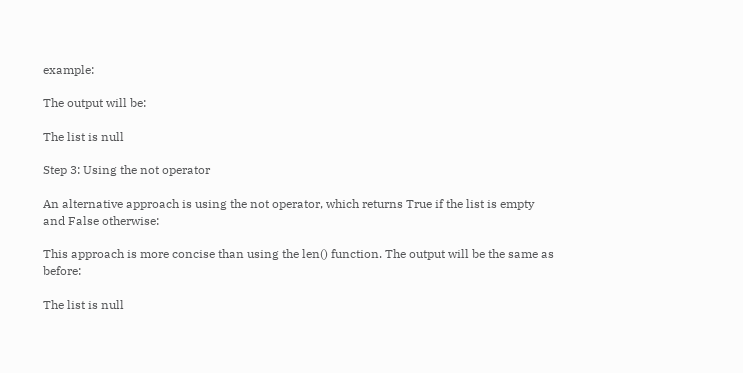example:

The output will be:

The list is null

Step 3: Using the not operator

An alternative approach is using the not operator, which returns True if the list is empty and False otherwise:

This approach is more concise than using the len() function. The output will be the same as before:

The list is null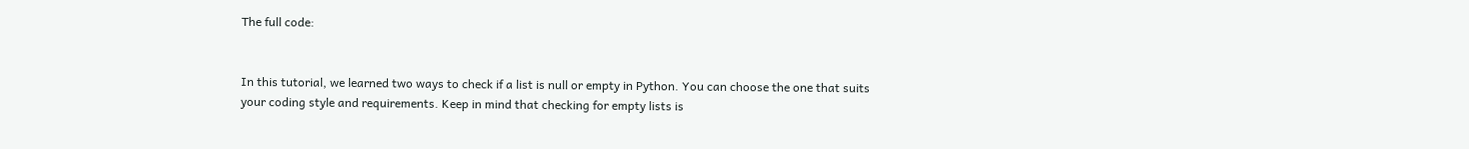The full code:


In this tutorial, we learned two ways to check if a list is null or empty in Python. You can choose the one that suits your coding style and requirements. Keep in mind that checking for empty lists is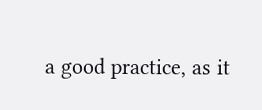a good practice, as it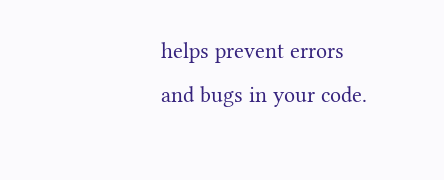helps prevent errors and bugs in your code.